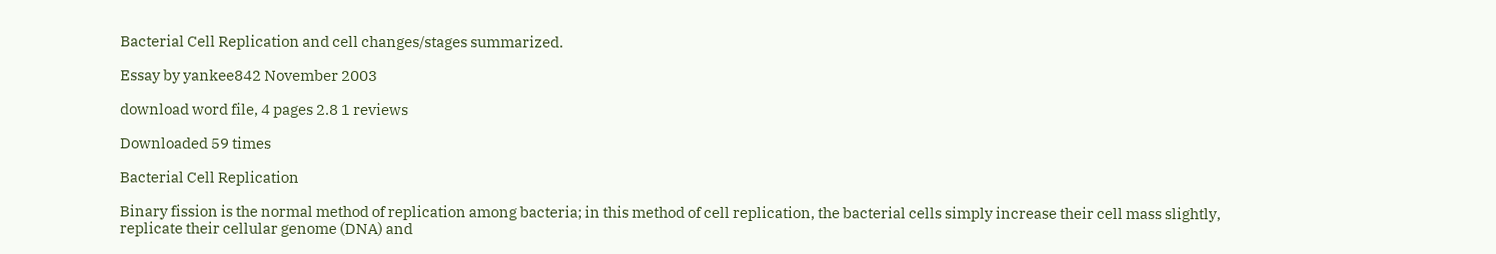Bacterial Cell Replication and cell changes/stages summarized.

Essay by yankee842 November 2003

download word file, 4 pages 2.8 1 reviews

Downloaded 59 times

Bacterial Cell Replication

Binary fission is the normal method of replication among bacteria; in this method of cell replication, the bacterial cells simply increase their cell mass slightly, replicate their cellular genome (DNA) and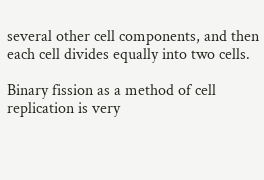several other cell components, and then each cell divides equally into two cells.

Binary fission as a method of cell replication is very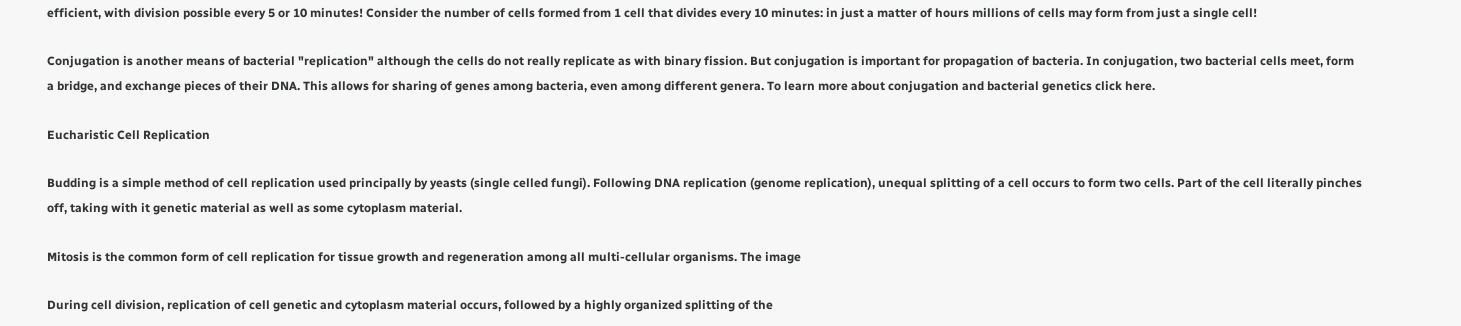efficient, with division possible every 5 or 10 minutes! Consider the number of cells formed from 1 cell that divides every 10 minutes: in just a matter of hours millions of cells may form from just a single cell!

Conjugation is another means of bacterial "replication" although the cells do not really replicate as with binary fission. But conjugation is important for propagation of bacteria. In conjugation, two bacterial cells meet, form a bridge, and exchange pieces of their DNA. This allows for sharing of genes among bacteria, even among different genera. To learn more about conjugation and bacterial genetics click here.

Eucharistic Cell Replication

Budding is a simple method of cell replication used principally by yeasts (single celled fungi). Following DNA replication (genome replication), unequal splitting of a cell occurs to form two cells. Part of the cell literally pinches off, taking with it genetic material as well as some cytoplasm material.

Mitosis is the common form of cell replication for tissue growth and regeneration among all multi-cellular organisms. The image

During cell division, replication of cell genetic and cytoplasm material occurs, followed by a highly organized splitting of the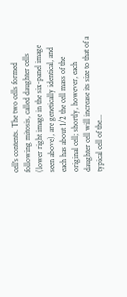cell's contents. The two cells formed following mitosis, called daughter cells (lower right image in the six-panel image seen above), are genetically identical, and each has about 1/2 the cell mass of the original cell; shortly, however, each daughter cell will increase its size to that of a typical cell of the...